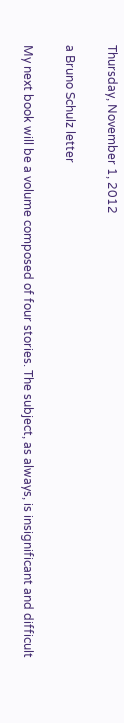Thursday, November 1, 2012

a Bruno Schulz letter

My next book will be a volume composed of four stories. The subject, as always, is insignificant and difficult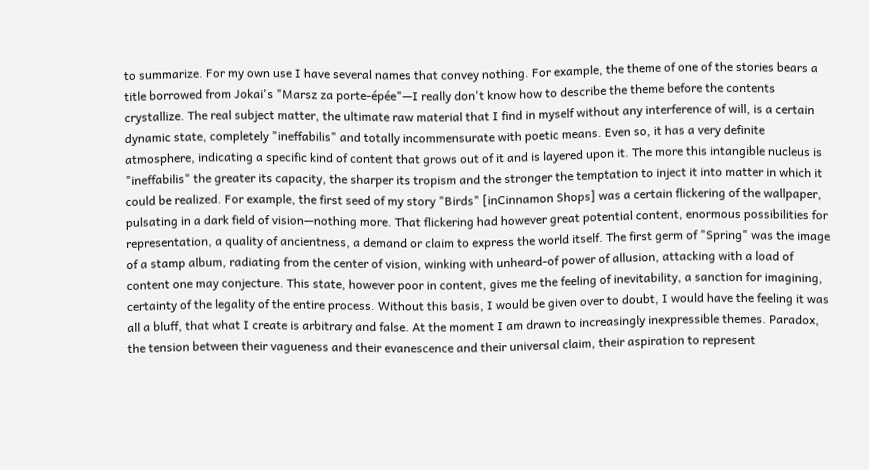to summarize. For my own use I have several names that convey nothing. For example, the theme of one of the stories bears a title borrowed from Jokai's "Marsz za porte-épée"—I really don't know how to describe the theme before the contents crystallize. The real subject matter, the ultimate raw material that I find in myself without any interference of will, is a certain dynamic state, completely "ineffabilis" and totally incommensurate with poetic means. Even so, it has a very definite atmosphere, indicating a specific kind of content that grows out of it and is layered upon it. The more this intangible nucleus is "ineffabilis" the greater its capacity, the sharper its tropism and the stronger the temptation to inject it into matter in which it could be realized. For example, the first seed of my story "Birds" [inCinnamon Shops] was a certain flickering of the wallpaper, pulsating in a dark field of vision—nothing more. That flickering had however great potential content, enormous possibilities for representation, a quality of ancientness, a demand or claim to express the world itself. The first germ of "Spring" was the image of a stamp album, radiating from the center of vision, winking with unheard-of power of allusion, attacking with a load of content one may conjecture. This state, however poor in content, gives me the feeling of inevitability, a sanction for imagining, certainty of the legality of the entire process. Without this basis, I would be given over to doubt, I would have the feeling it was all a bluff, that what I create is arbitrary and false. At the moment I am drawn to increasingly inexpressible themes. Paradox, the tension between their vagueness and their evanescence and their universal claim, their aspiration to represent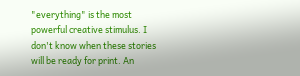"everything" is the most powerful creative stimulus. I don't know when these stories will be ready for print. An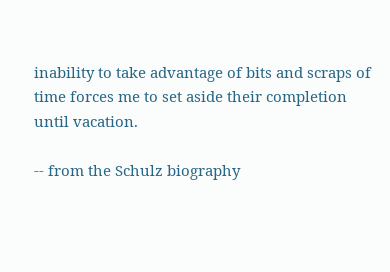inability to take advantage of bits and scraps of time forces me to set aside their completion until vacation.

-- from the Schulz biography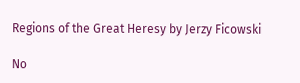Regions of the Great Heresy by Jerzy Ficowski

No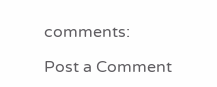comments:

Post a Comment